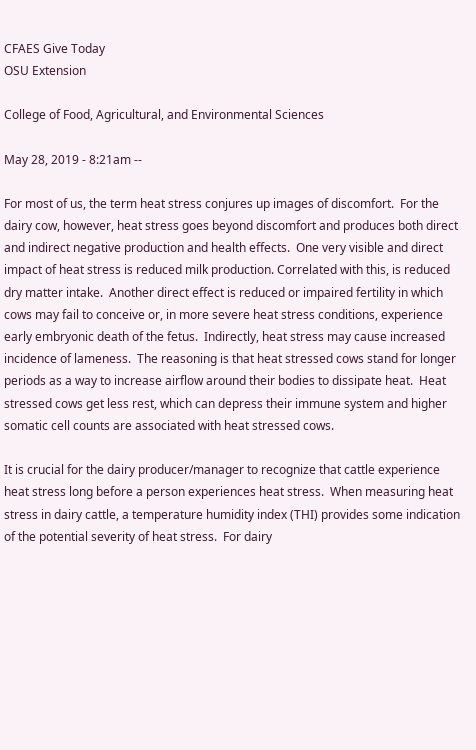CFAES Give Today
OSU Extension

College of Food, Agricultural, and Environmental Sciences

May 28, 2019 - 8:21am --

For most of us, the term heat stress conjures up images of discomfort.  For the dairy cow, however, heat stress goes beyond discomfort and produces both direct and indirect negative production and health effects.  One very visible and direct impact of heat stress is reduced milk production. Correlated with this, is reduced dry matter intake.  Another direct effect is reduced or impaired fertility in which cows may fail to conceive or, in more severe heat stress conditions, experience early embryonic death of the fetus.  Indirectly, heat stress may cause increased incidence of lameness.  The reasoning is that heat stressed cows stand for longer periods as a way to increase airflow around their bodies to dissipate heat.  Heat stressed cows get less rest, which can depress their immune system and higher somatic cell counts are associated with heat stressed cows.

It is crucial for the dairy producer/manager to recognize that cattle experience heat stress long before a person experiences heat stress.  When measuring heat stress in dairy cattle, a temperature humidity index (THI) provides some indication of the potential severity of heat stress.  For dairy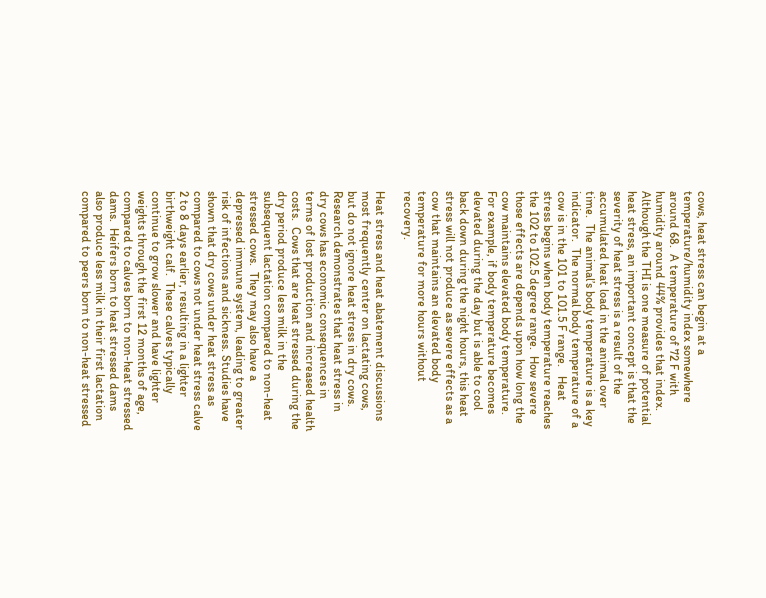cows, heat stress can begin at a temperature/humidity index somewhere around 68.  A temperature of 72 F with humidity around 44% provides that index.  Although the THI is one measure of potential heat stress, an important concept is that the severity of heat stress is a result of the accumulated heat load in the animal over time.  The animal’s body temperature is a key indicator.  The normal body temperature of a cow is in the 101 to 101.5 F range.   Heat stress begins when body temperature reaches the 102 to 102.5 degree range.  How severe those effects are depends upon how long the cow maintains elevated body temperature.  For example, if body temperature becomes elevated during the day but is able to cool back down during the night hours, this heat stress will not produce as severe effects as a cow that maintains an elevated body temperature for more hours without recovery.

Heat stress and heat abatement discussions most frequently center on lactating cows, but do not ignore heat stress in dry cows.  Research demonstrates that heat stress in dry cows has economic consequences in terms of lost production and increased health costs.  Cows that are heat stressed during the dry period produce less milk in the subsequent lactation compared to non-heat stressed cows.  They may also have a depressed immune system, leading to greater risk of infections and sickness. Studies have shown that dry cows under heat stress as compared to cows not under heat stress calve 2 to 8 days earlier, resulting in a lighter birthweight calf.  These calves typically continue to grow slower and have lighter weights through the first 12 months of age, compared to calves born to non-heat stressed dams.  Heifers born to heat stressed dams also produce less milk in their first lactation compared to peers born to non-heat stressed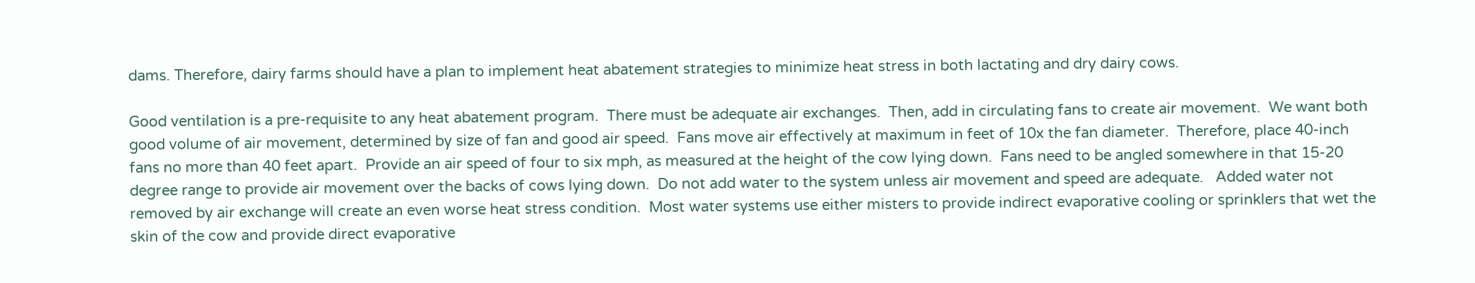dams. Therefore, dairy farms should have a plan to implement heat abatement strategies to minimize heat stress in both lactating and dry dairy cows.

Good ventilation is a pre-requisite to any heat abatement program.  There must be adequate air exchanges.  Then, add in circulating fans to create air movement.  We want both good volume of air movement, determined by size of fan and good air speed.  Fans move air effectively at maximum in feet of 10x the fan diameter.  Therefore, place 40-inch fans no more than 40 feet apart.  Provide an air speed of four to six mph, as measured at the height of the cow lying down.  Fans need to be angled somewhere in that 15-20 degree range to provide air movement over the backs of cows lying down.  Do not add water to the system unless air movement and speed are adequate.   Added water not removed by air exchange will create an even worse heat stress condition.  Most water systems use either misters to provide indirect evaporative cooling or sprinklers that wet the skin of the cow and provide direct evaporative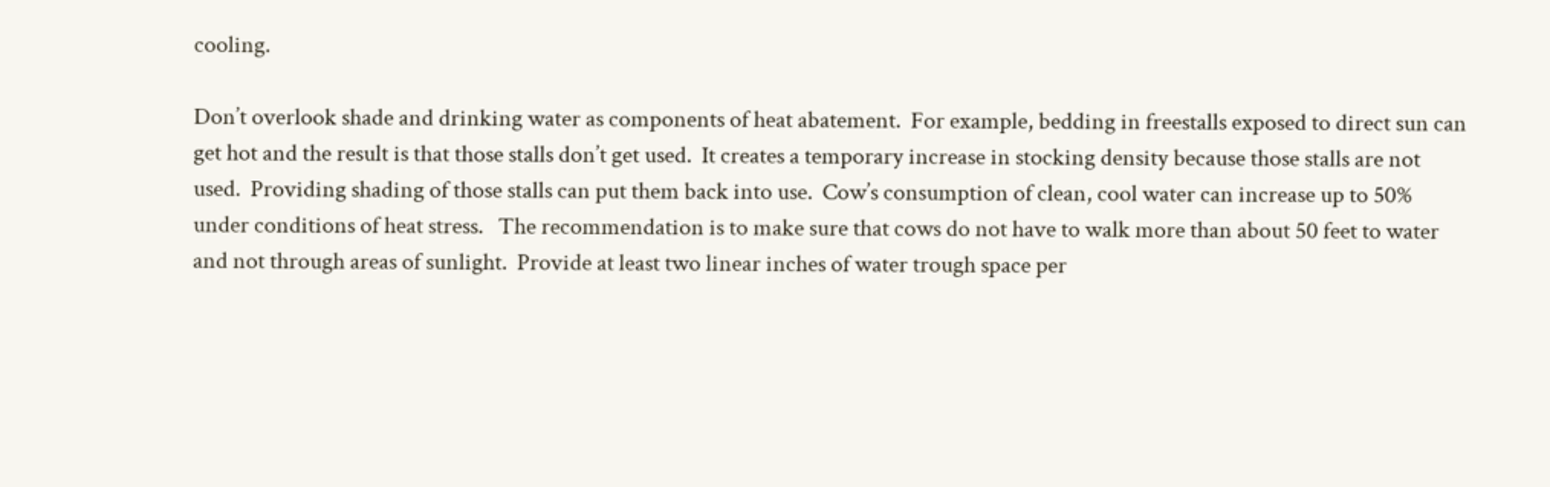cooling.

Don’t overlook shade and drinking water as components of heat abatement.  For example, bedding in freestalls exposed to direct sun can get hot and the result is that those stalls don’t get used.  It creates a temporary increase in stocking density because those stalls are not used.  Providing shading of those stalls can put them back into use.  Cow’s consumption of clean, cool water can increase up to 50% under conditions of heat stress.   The recommendation is to make sure that cows do not have to walk more than about 50 feet to water and not through areas of sunlight.  Provide at least two linear inches of water trough space per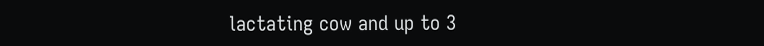lactating cow and up to 3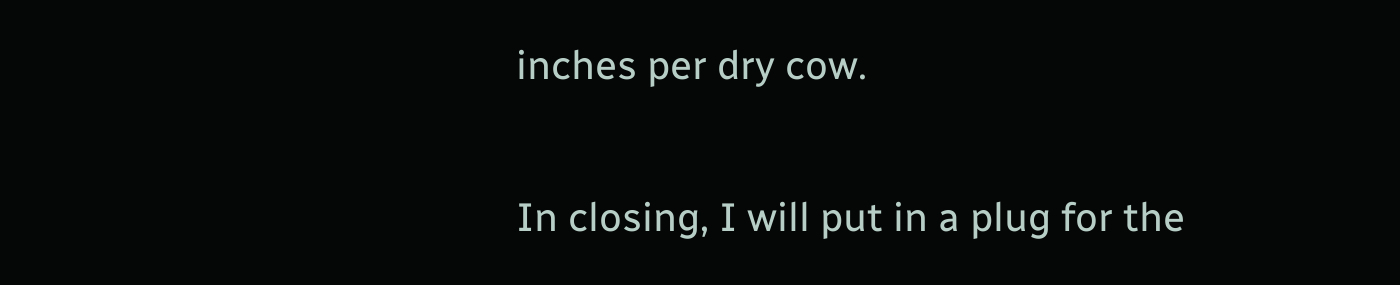inches per dry cow.

In closing, I will put in a plug for the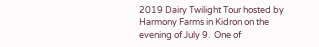2019 Dairy Twilight Tour hosted by Harmony Farms in Kidron on the evening of July 9.  One of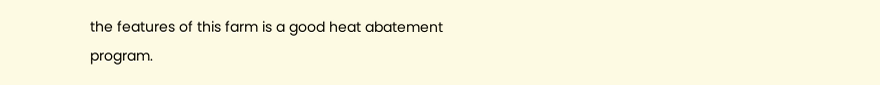the features of this farm is a good heat abatement program.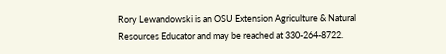Rory Lewandowski is an OSU Extension Agriculture & Natural Resources Educator and may be reached at 330-264-8722.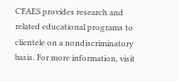CFAES provides research and related educational programs to clientele on a nondiscriminatory basis. For more information, visit